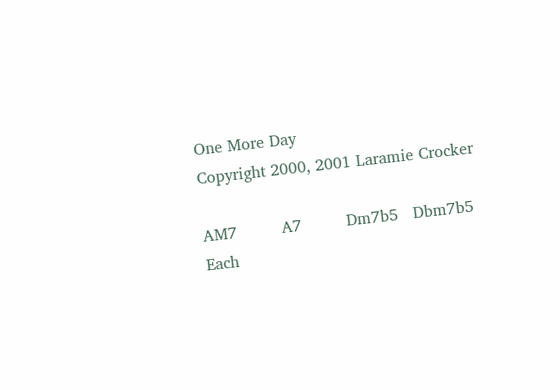One More Day
Copyright 2000, 2001 Laramie Crocker

AM7         A7         Dm7b5   Dbm7b5
Each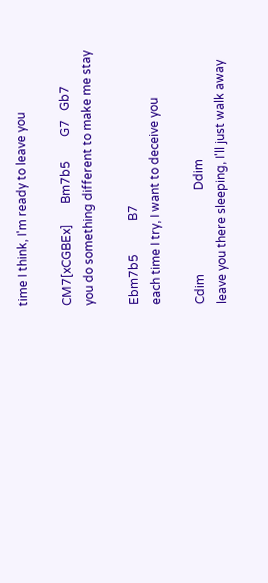time I think, I'm ready to leave you

CM7[xCGBEx]       Bm7b5        G7   Gb7
you do something different to make me stay

Ebm7b5           B7
each time I try, I want to deceive you

Cdim                            Ddim
leave you there sleeping, I'll just walk away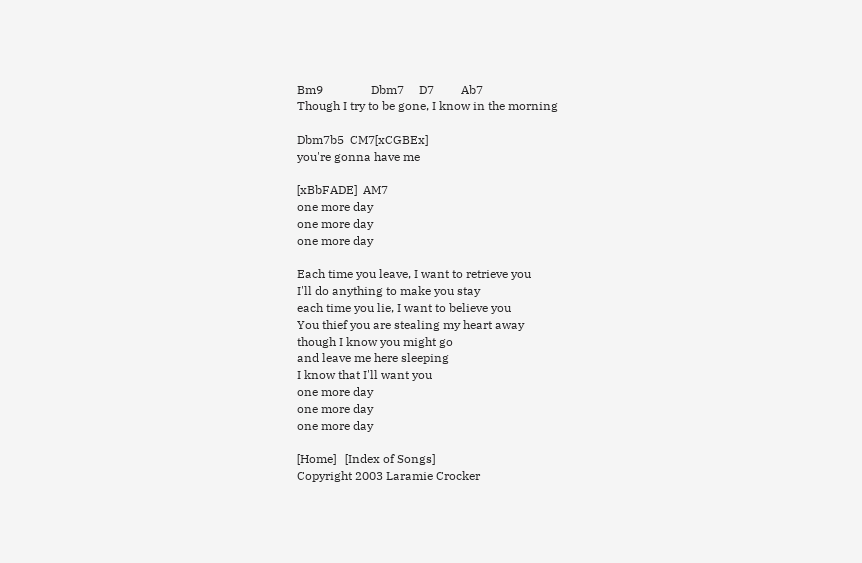Bm9                Dbm7     D7         Ab7
Though I try to be gone, I know in the morning

Dbm7b5  CM7[xCGBEx]
you're gonna have me

[xBbFADE]  AM7
one more day
one more day
one more day

Each time you leave, I want to retrieve you
I'll do anything to make you stay
each time you lie, I want to believe you
You thief you are stealing my heart away
though I know you might go
and leave me here sleeping
I know that I'll want you
one more day
one more day
one more day

[Home]   [Index of Songs]
Copyright 2003 Laramie Crocker